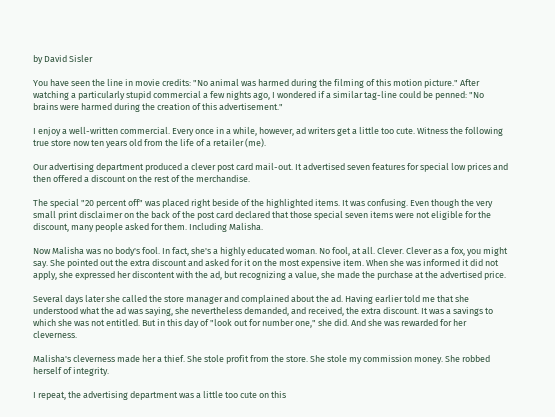by David Sisler

You have seen the line in movie credits: "No animal was harmed during the filming of this motion picture." After watching a particularly stupid commercial a few nights ago, I wondered if a similar tag-line could be penned: "No brains were harmed during the creation of this advertisement."

I enjoy a well-written commercial. Every once in a while, however, ad writers get a little too cute. Witness the following true store now ten years old from the life of a retailer (me).

Our advertising department produced a clever post card mail-out. It advertised seven features for special low prices and then offered a discount on the rest of the merchandise.

The special "20 percent off" was placed right beside of the highlighted items. It was confusing. Even though the very small print disclaimer on the back of the post card declared that those special seven items were not eligible for the discount, many people asked for them. Including Malisha.

Now Malisha was no body's fool. In fact, she's a highly educated woman. No fool, at all. Clever. Clever as a fox, you might say. She pointed out the extra discount and asked for it on the most expensive item. When she was informed it did not apply, she expressed her discontent with the ad, but recognizing a value, she made the purchase at the advertised price.

Several days later she called the store manager and complained about the ad. Having earlier told me that she understood what the ad was saying, she nevertheless demanded, and received, the extra discount. It was a savings to which she was not entitled. But in this day of "look out for number one," she did. And she was rewarded for her cleverness.

Malisha's cleverness made her a thief. She stole profit from the store. She stole my commission money. She robbed herself of integrity.

I repeat, the advertising department was a little too cute on this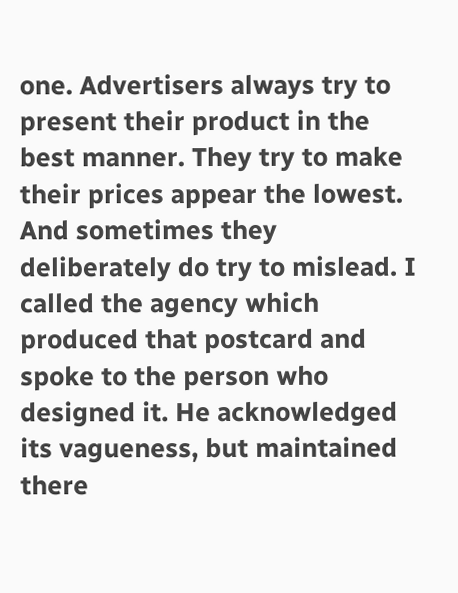one. Advertisers always try to present their product in the best manner. They try to make their prices appear the lowest. And sometimes they deliberately do try to mislead. I called the agency which produced that postcard and spoke to the person who designed it. He acknowledged its vagueness, but maintained there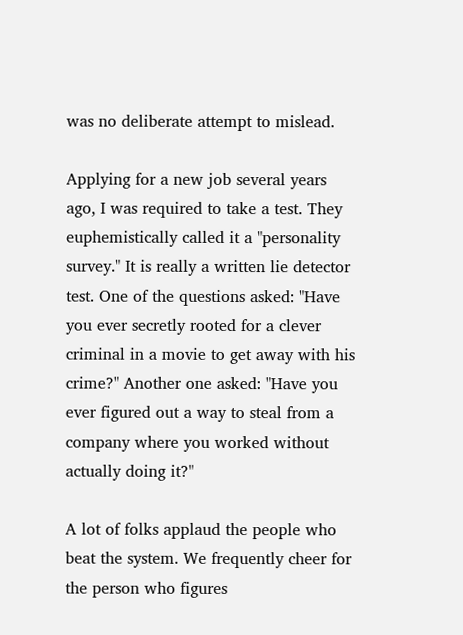was no deliberate attempt to mislead.

Applying for a new job several years ago, I was required to take a test. They euphemistically called it a "personality survey." It is really a written lie detector test. One of the questions asked: "Have you ever secretly rooted for a clever criminal in a movie to get away with his crime?" Another one asked: "Have you ever figured out a way to steal from a company where you worked without actually doing it?"

A lot of folks applaud the people who beat the system. We frequently cheer for the person who figures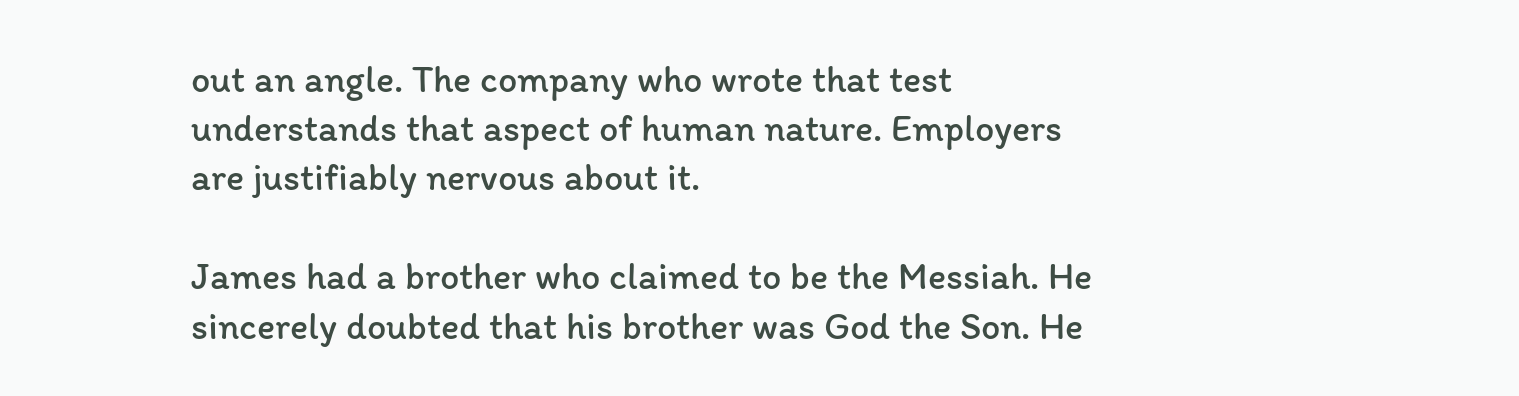out an angle. The company who wrote that test understands that aspect of human nature. Employers are justifiably nervous about it.

James had a brother who claimed to be the Messiah. He sincerely doubted that his brother was God the Son. He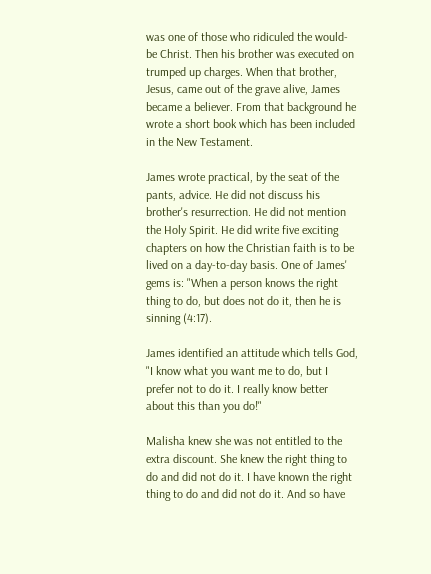was one of those who ridiculed the would-be Christ. Then his brother was executed on trumped up charges. When that brother, Jesus, came out of the grave alive, James became a believer. From that background he wrote a short book which has been included in the New Testament.

James wrote practical, by the seat of the pants, advice. He did not discuss his brother's resurrection. He did not mention the Holy Spirit. He did write five exciting chapters on how the Christian faith is to be lived on a day-to-day basis. One of James' gems is: "When a person knows the right thing to do, but does not do it, then he is sinning (4:17).

James identified an attitude which tells God, "I know what you want me to do, but I prefer not to do it. I really know better about this than you do!"

Malisha knew she was not entitled to the extra discount. She knew the right thing to do and did not do it. I have known the right thing to do and did not do it. And so have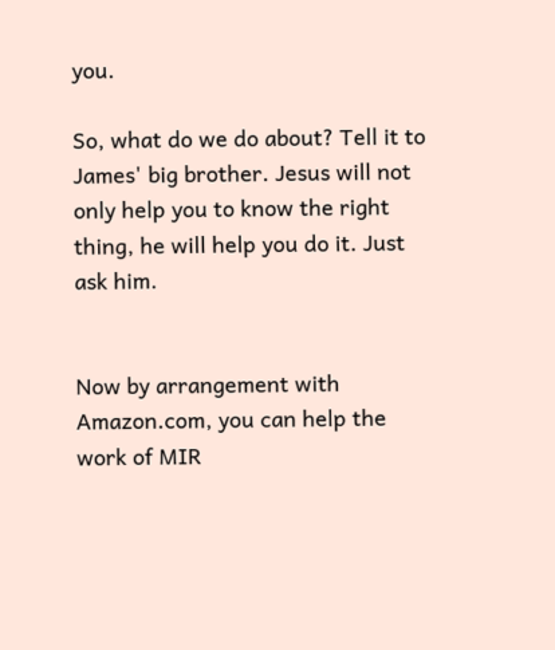you.

So, what do we do about? Tell it to James' big brother. Jesus will not only help you to know the right thing, he will help you do it. Just ask him.


Now by arrangement with Amazon.com, you can help the work of MIR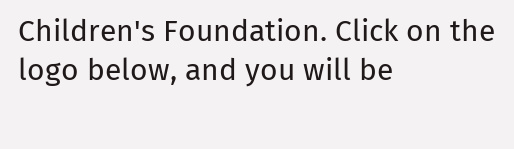Children's Foundation. Click on the logo below, and you will be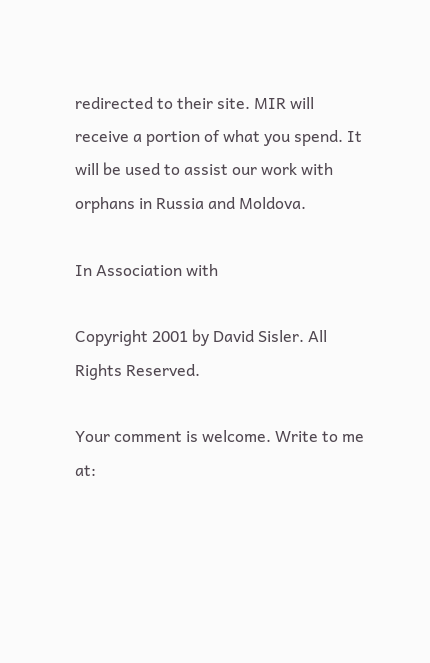redirected to their site. MIR will receive a portion of what you spend. It will be used to assist our work with orphans in Russia and Moldova.

In Association with

Copyright 2001 by David Sisler. All Rights Reserved.

Your comment is welcome. Write to me at: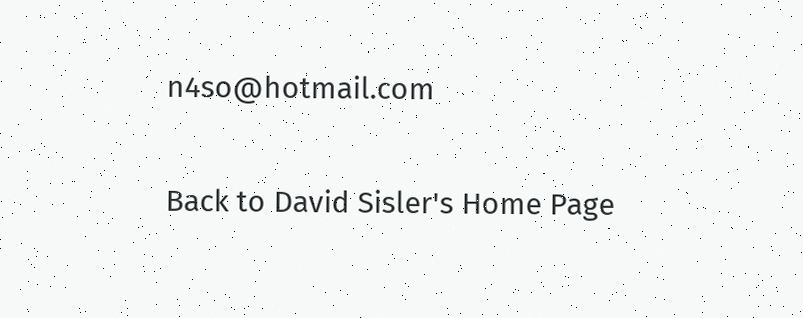n4so@hotmail.com

Back to David Sisler's Home Page